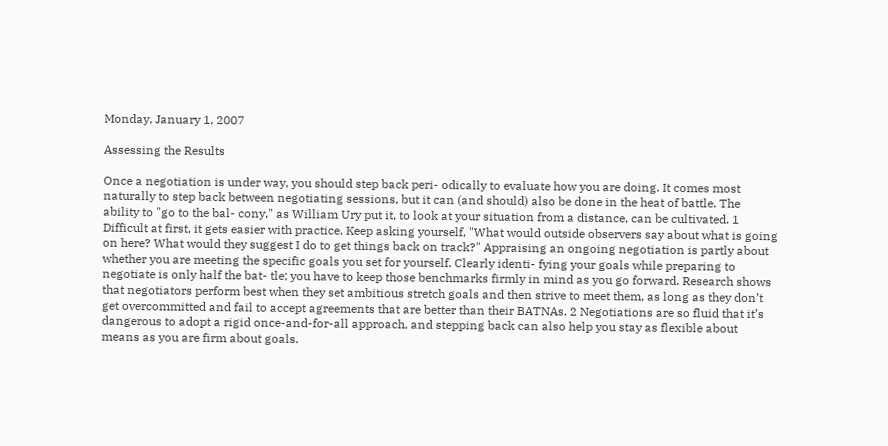Monday, January 1, 2007

Assessing the Results

Once a negotiation is under way, you should step back peri- odically to evaluate how you are doing. It comes most naturally to step back between negotiating sessions, but it can (and should) also be done in the heat of battle. The ability to "go to the bal- cony," as William Ury put it, to look at your situation from a distance, can be cultivated. 1 Difficult at first, it gets easier with practice. Keep asking yourself, "What would outside observers say about what is going on here? What would they suggest I do to get things back on track?" Appraising an ongoing negotiation is partly about whether you are meeting the specific goals you set for yourself. Clearly identi- fying your goals while preparing to negotiate is only half the bat- tle; you have to keep those benchmarks firmly in mind as you go forward. Research shows that negotiators perform best when they set ambitious stretch goals and then strive to meet them, as long as they don’t get overcommitted and fail to accept agreements that are better than their BATNAs. 2 Negotiations are so fluid that it’s dangerous to adopt a rigid once-and-for-all approach, and stepping back can also help you stay as flexible about means as you are firm about goals.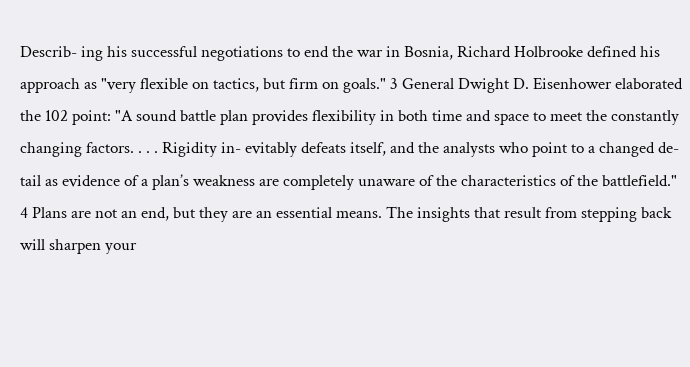Describ- ing his successful negotiations to end the war in Bosnia, Richard Holbrooke defined his approach as "very flexible on tactics, but firm on goals." 3 General Dwight D. Eisenhower elaborated the 102 point: "A sound battle plan provides flexibility in both time and space to meet the constantly changing factors. . . . Rigidity in- evitably defeats itself, and the analysts who point to a changed de- tail as evidence of a plan’s weakness are completely unaware of the characteristics of the battlefield." 4 Plans are not an end, but they are an essential means. The insights that result from stepping back will sharpen your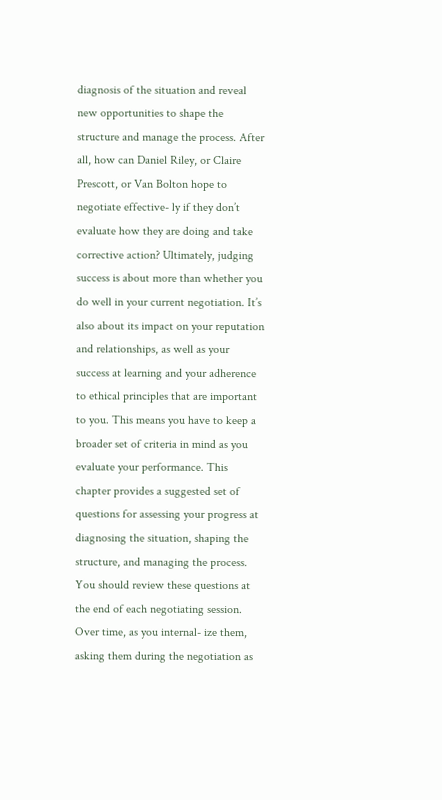diagnosis of the situation and reveal new opportunities to shape the structure and manage the process. After all, how can Daniel Riley, or Claire Prescott, or Van Bolton hope to negotiate effective- ly if they don’t evaluate how they are doing and take corrective action? Ultimately, judging success is about more than whether you do well in your current negotiation. It’s also about its impact on your reputation and relationships, as well as your success at learning and your adherence to ethical principles that are important to you. This means you have to keep a broader set of criteria in mind as you evaluate your performance. This chapter provides a suggested set of questions for assessing your progress at diagnosing the situation, shaping the structure, and managing the process. You should review these questions at the end of each negotiating session. Over time, as you internal- ize them, asking them during the negotiation as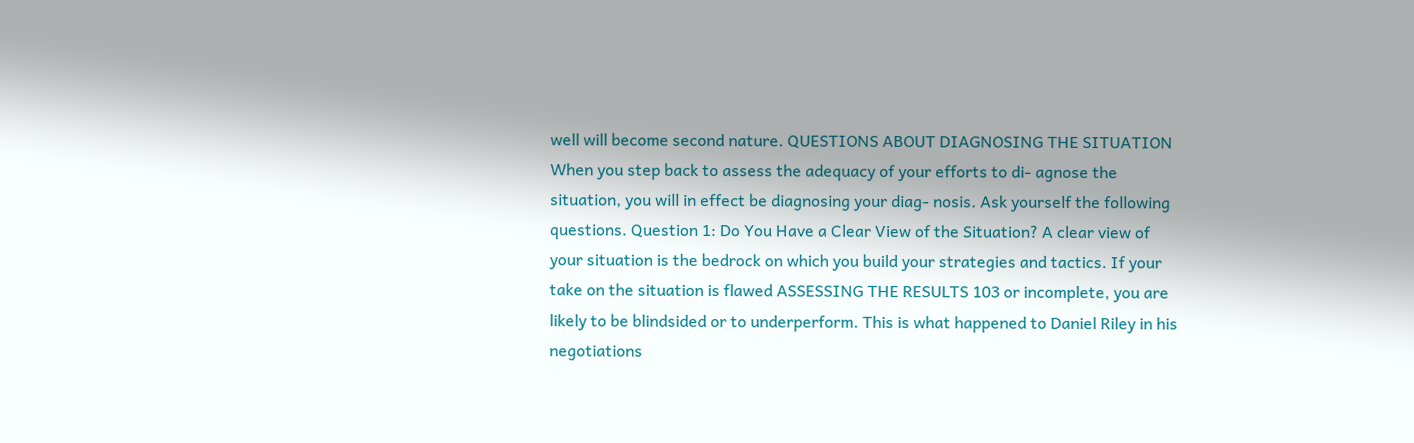well will become second nature. QUESTIONS ABOUT DIAGNOSING THE SITUATION When you step back to assess the adequacy of your efforts to di- agnose the situation, you will in effect be diagnosing your diag- nosis. Ask yourself the following questions. Question 1: Do You Have a Clear View of the Situation? A clear view of your situation is the bedrock on which you build your strategies and tactics. If your take on the situation is flawed ASSESSING THE RESULTS 103 or incomplete, you are likely to be blindsided or to underperform. This is what happened to Daniel Riley in his negotiations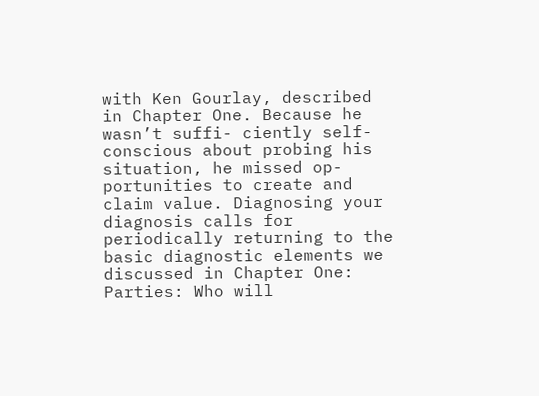with Ken Gourlay, described in Chapter One. Because he wasn’t suffi- ciently self-conscious about probing his situation, he missed op- portunities to create and claim value. Diagnosing your diagnosis calls for periodically returning to the basic diagnostic elements we discussed in Chapter One: Parties: Who will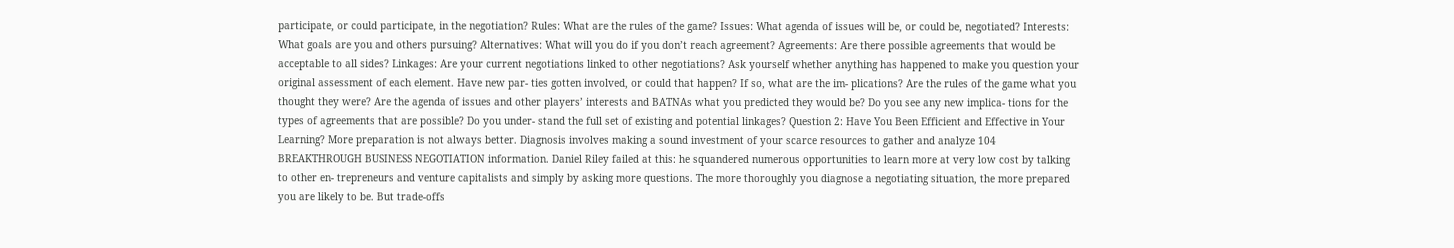participate, or could participate, in the negotiation? Rules: What are the rules of the game? Issues: What agenda of issues will be, or could be, negotiated? Interests: What goals are you and others pursuing? Alternatives: What will you do if you don’t reach agreement? Agreements: Are there possible agreements that would be acceptable to all sides? Linkages: Are your current negotiations linked to other negotiations? Ask yourself whether anything has happened to make you question your original assessment of each element. Have new par- ties gotten involved, or could that happen? If so, what are the im- plications? Are the rules of the game what you thought they were? Are the agenda of issues and other players’ interests and BATNAs what you predicted they would be? Do you see any new implica- tions for the types of agreements that are possible? Do you under- stand the full set of existing and potential linkages? Question 2: Have You Been Efficient and Effective in Your Learning? More preparation is not always better. Diagnosis involves making a sound investment of your scarce resources to gather and analyze 104 BREAKTHROUGH BUSINESS NEGOTIATION information. Daniel Riley failed at this: he squandered numerous opportunities to learn more at very low cost by talking to other en- trepreneurs and venture capitalists and simply by asking more questions. The more thoroughly you diagnose a negotiating situation, the more prepared you are likely to be. But trade-offs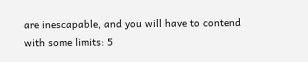are inescapable, and you will have to contend with some limits: 5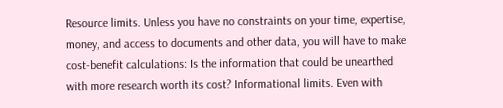Resource limits. Unless you have no constraints on your time, expertise, money, and access to documents and other data, you will have to make cost-benefit calculations: Is the information that could be unearthed with more research worth its cost? Informational limits. Even with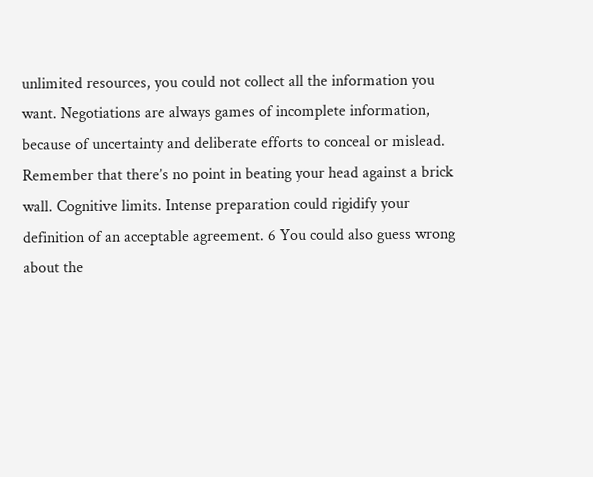unlimited resources, you could not collect all the information you want. Negotiations are always games of incomplete information, because of uncertainty and deliberate efforts to conceal or mislead. Remember that there’s no point in beating your head against a brick wall. Cognitive limits. Intense preparation could rigidify your definition of an acceptable agreement. 6 You could also guess wrong about the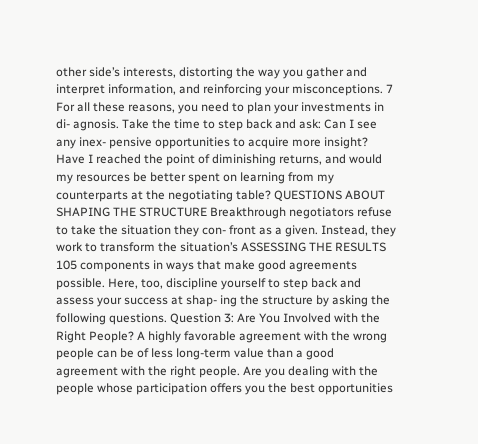other side’s interests, distorting the way you gather and interpret information, and reinforcing your misconceptions. 7 For all these reasons, you need to plan your investments in di- agnosis. Take the time to step back and ask: Can I see any inex- pensive opportunities to acquire more insight? Have I reached the point of diminishing returns, and would my resources be better spent on learning from my counterparts at the negotiating table? QUESTIONS ABOUT SHAPING THE STRUCTURE Breakthrough negotiators refuse to take the situation they con- front as a given. Instead, they work to transform the situation’s ASSESSING THE RESULTS 105 components in ways that make good agreements possible. Here, too, discipline yourself to step back and assess your success at shap- ing the structure by asking the following questions. Question 3: Are You Involved with the Right People? A highly favorable agreement with the wrong people can be of less long-term value than a good agreement with the right people. Are you dealing with the people whose participation offers you the best opportunities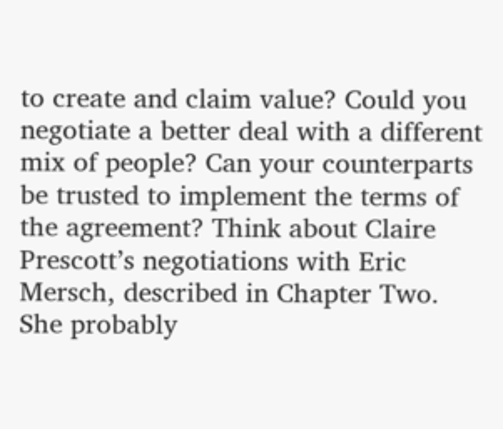to create and claim value? Could you negotiate a better deal with a different mix of people? Can your counterparts be trusted to implement the terms of the agreement? Think about Claire Prescott’s negotiations with Eric Mersch, described in Chapter Two. She probably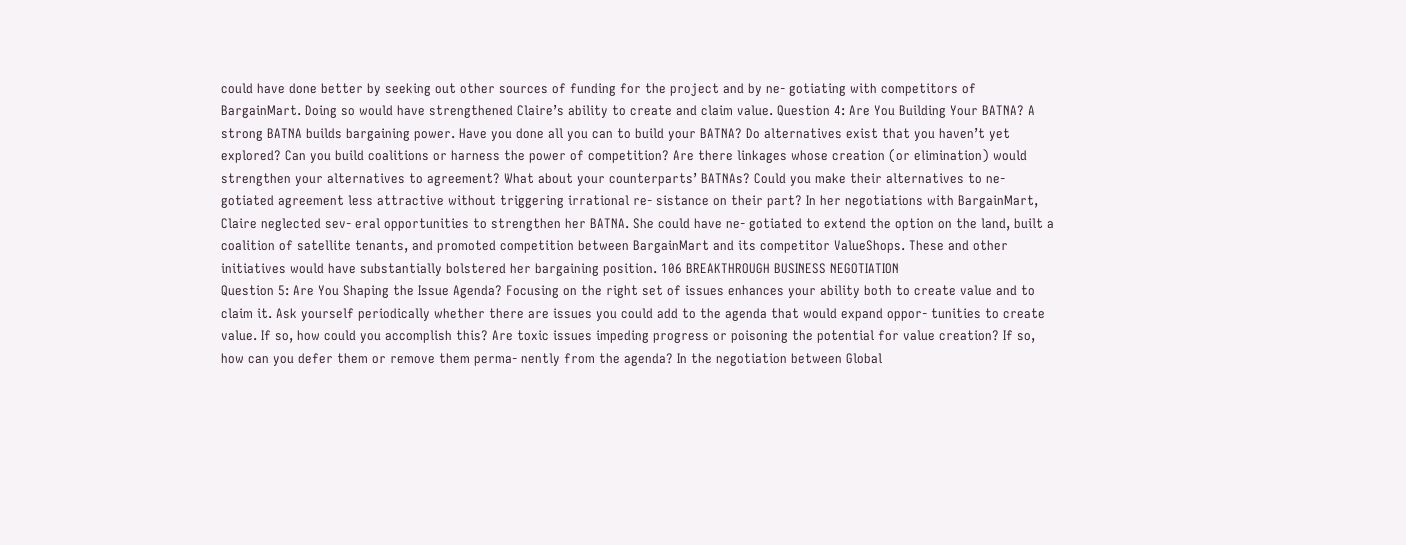could have done better by seeking out other sources of funding for the project and by ne- gotiating with competitors of BargainMart. Doing so would have strengthened Claire’s ability to create and claim value. Question 4: Are You Building Your BATNA? A strong BATNA builds bargaining power. Have you done all you can to build your BATNA? Do alternatives exist that you haven’t yet explored? Can you build coalitions or harness the power of competition? Are there linkages whose creation (or elimination) would strengthen your alternatives to agreement? What about your counterparts’ BATNAs? Could you make their alternatives to ne- gotiated agreement less attractive without triggering irrational re- sistance on their part? In her negotiations with BargainMart, Claire neglected sev- eral opportunities to strengthen her BATNA. She could have ne- gotiated to extend the option on the land, built a coalition of satellite tenants, and promoted competition between BargainMart and its competitor ValueShops. These and other initiatives would have substantially bolstered her bargaining position. 106 BREAKTHROUGH BUSINESS NEGOTIATION
Question 5: Are You Shaping the Issue Agenda? Focusing on the right set of issues enhances your ability both to create value and to claim it. Ask yourself periodically whether there are issues you could add to the agenda that would expand oppor- tunities to create value. If so, how could you accomplish this? Are toxic issues impeding progress or poisoning the potential for value creation? If so, how can you defer them or remove them perma- nently from the agenda? In the negotiation between Global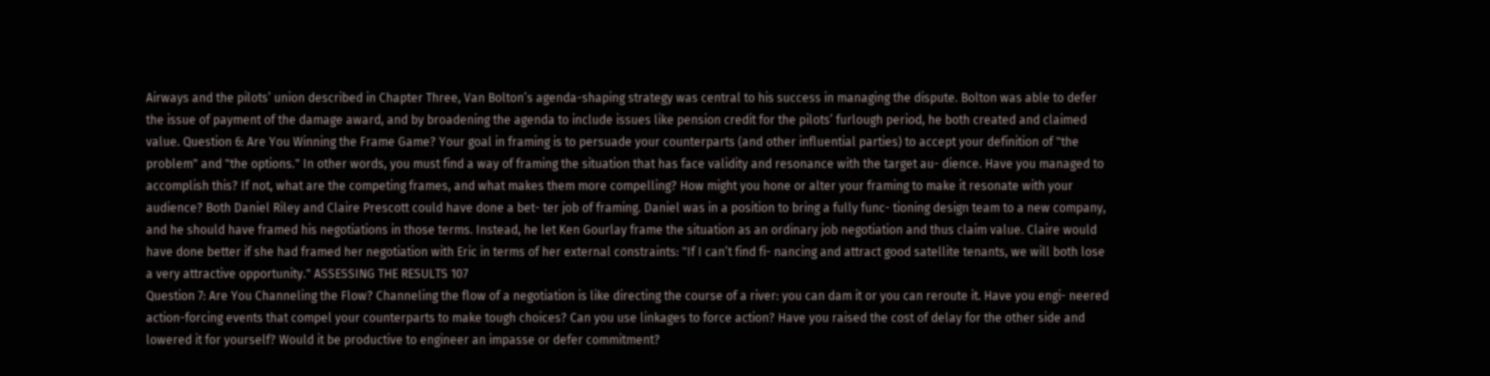Airways and the pilots’ union described in Chapter Three, Van Bolton’s agenda-shaping strategy was central to his success in managing the dispute. Bolton was able to defer the issue of payment of the damage award, and by broadening the agenda to include issues like pension credit for the pilots’ furlough period, he both created and claimed value. Question 6: Are You Winning the Frame Game? Your goal in framing is to persuade your counterparts (and other influential parties) to accept your definition of "the problem" and "the options." In other words, you must find a way of framing the situation that has face validity and resonance with the target au- dience. Have you managed to accomplish this? If not, what are the competing frames, and what makes them more compelling? How might you hone or alter your framing to make it resonate with your audience? Both Daniel Riley and Claire Prescott could have done a bet- ter job of framing. Daniel was in a position to bring a fully func- tioning design team to a new company, and he should have framed his negotiations in those terms. Instead, he let Ken Gourlay frame the situation as an ordinary job negotiation and thus claim value. Claire would have done better if she had framed her negotiation with Eric in terms of her external constraints: "If I can’t find fi- nancing and attract good satellite tenants, we will both lose a very attractive opportunity." ASSESSING THE RESULTS 107
Question 7: Are You Channeling the Flow? Channeling the flow of a negotiation is like directing the course of a river: you can dam it or you can reroute it. Have you engi- neered action-forcing events that compel your counterparts to make tough choices? Can you use linkages to force action? Have you raised the cost of delay for the other side and lowered it for yourself? Would it be productive to engineer an impasse or defer commitment?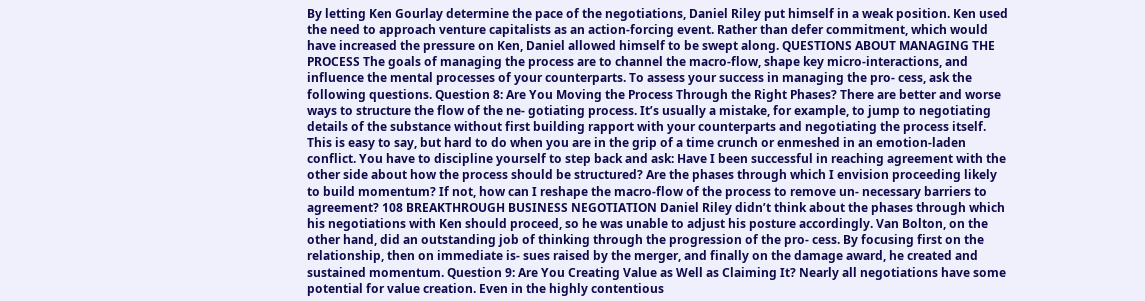By letting Ken Gourlay determine the pace of the negotiations, Daniel Riley put himself in a weak position. Ken used the need to approach venture capitalists as an action-forcing event. Rather than defer commitment, which would have increased the pressure on Ken, Daniel allowed himself to be swept along. QUESTIONS ABOUT MANAGING THE PROCESS The goals of managing the process are to channel the macro-flow, shape key micro-interactions, and influence the mental processes of your counterparts. To assess your success in managing the pro- cess, ask the following questions. Question 8: Are You Moving the Process Through the Right Phases? There are better and worse ways to structure the flow of the ne- gotiating process. It’s usually a mistake, for example, to jump to negotiating details of the substance without first building rapport with your counterparts and negotiating the process itself. This is easy to say, but hard to do when you are in the grip of a time crunch or enmeshed in an emotion-laden conflict. You have to discipline yourself to step back and ask: Have I been successful in reaching agreement with the other side about how the process should be structured? Are the phases through which I envision proceeding likely to build momentum? If not, how can I reshape the macro-flow of the process to remove un- necessary barriers to agreement? 108 BREAKTHROUGH BUSINESS NEGOTIATION Daniel Riley didn’t think about the phases through which his negotiations with Ken should proceed, so he was unable to adjust his posture accordingly. Van Bolton, on the other hand, did an outstanding job of thinking through the progression of the pro- cess. By focusing first on the relationship, then on immediate is- sues raised by the merger, and finally on the damage award, he created and sustained momentum. Question 9: Are You Creating Value as Well as Claiming It? Nearly all negotiations have some potential for value creation. Even in the highly contentious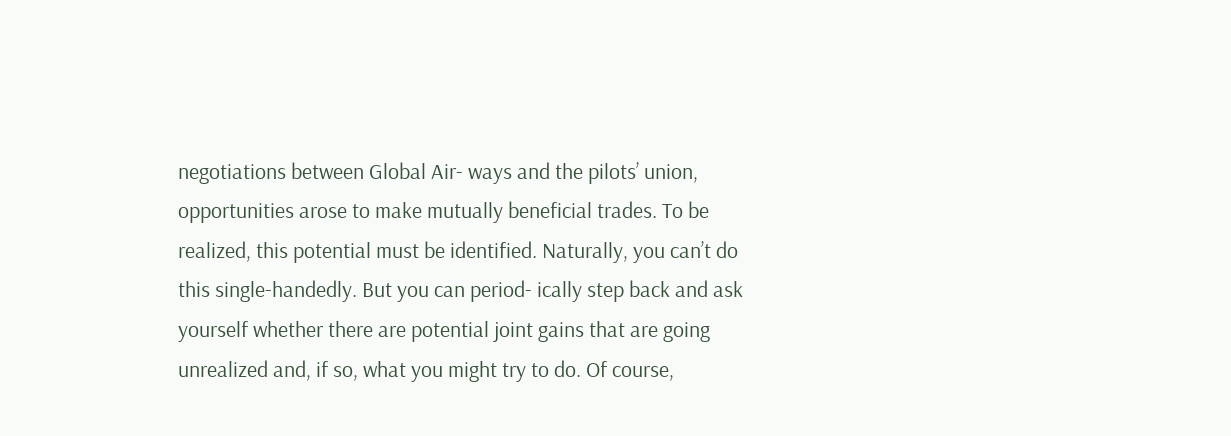negotiations between Global Air- ways and the pilots’ union, opportunities arose to make mutually beneficial trades. To be realized, this potential must be identified. Naturally, you can’t do this single-handedly. But you can period- ically step back and ask yourself whether there are potential joint gains that are going unrealized and, if so, what you might try to do. Of course,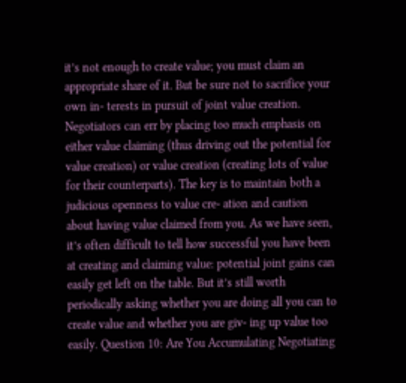it’s not enough to create value; you must claim an appropriate share of it. But be sure not to sacrifice your own in- terests in pursuit of joint value creation. Negotiators can err by placing too much emphasis on either value claiming (thus driving out the potential for value creation) or value creation (creating lots of value for their counterparts). The key is to maintain both a judicious openness to value cre- ation and caution about having value claimed from you. As we have seen, it’s often difficult to tell how successful you have been at creating and claiming value: potential joint gains can easily get left on the table. But it’s still worth periodically asking whether you are doing all you can to create value and whether you are giv- ing up value too easily. Question 10: Are You Accumulating Negotiating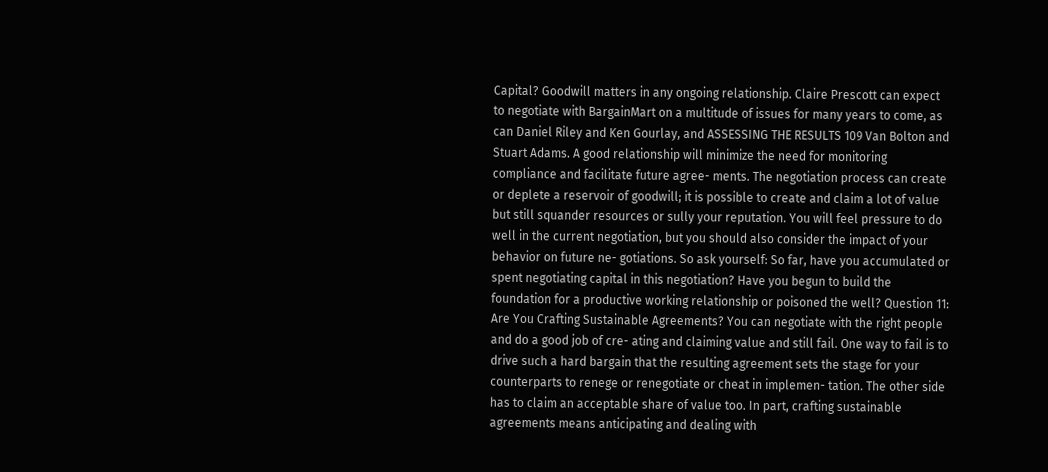Capital? Goodwill matters in any ongoing relationship. Claire Prescott can expect to negotiate with BargainMart on a multitude of issues for many years to come, as can Daniel Riley and Ken Gourlay, and ASSESSING THE RESULTS 109 Van Bolton and Stuart Adams. A good relationship will minimize the need for monitoring compliance and facilitate future agree- ments. The negotiation process can create or deplete a reservoir of goodwill; it is possible to create and claim a lot of value but still squander resources or sully your reputation. You will feel pressure to do well in the current negotiation, but you should also consider the impact of your behavior on future ne- gotiations. So ask yourself: So far, have you accumulated or spent negotiating capital in this negotiation? Have you begun to build the foundation for a productive working relationship or poisoned the well? Question 11: Are You Crafting Sustainable Agreements? You can negotiate with the right people and do a good job of cre- ating and claiming value and still fail. One way to fail is to drive such a hard bargain that the resulting agreement sets the stage for your counterparts to renege or renegotiate or cheat in implemen- tation. The other side has to claim an acceptable share of value too. In part, crafting sustainable agreements means anticipating and dealing with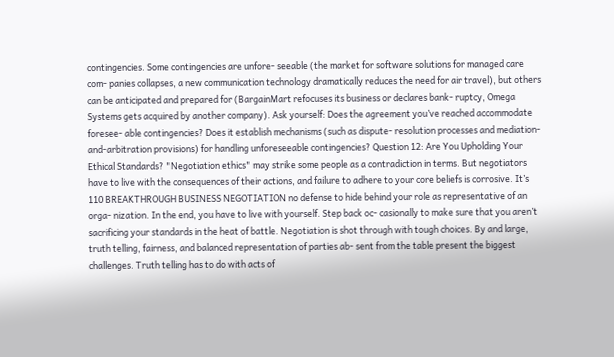contingencies. Some contingencies are unfore- seeable (the market for software solutions for managed care com- panies collapses, a new communication technology dramatically reduces the need for air travel), but others can be anticipated and prepared for (BargainMart refocuses its business or declares bank- ruptcy, Omega Systems gets acquired by another company). Ask yourself: Does the agreement you’ve reached accommodate foresee- able contingencies? Does it establish mechanisms (such as dispute- resolution processes and mediation-and-arbitration provisions) for handling unforeseeable contingencies? Question 12: Are You Upholding Your Ethical Standards? "Negotiation ethics" may strike some people as a contradiction in terms. But negotiators have to live with the consequences of their actions, and failure to adhere to your core beliefs is corrosive. It’s 110 BREAKTHROUGH BUSINESS NEGOTIATION no defense to hide behind your role as representative of an orga- nization. In the end, you have to live with yourself. Step back oc- casionally to make sure that you aren’t sacrificing your standards in the heat of battle. Negotiation is shot through with tough choices. By and large, truth telling, fairness, and balanced representation of parties ab- sent from the table present the biggest challenges. Truth telling has to do with acts of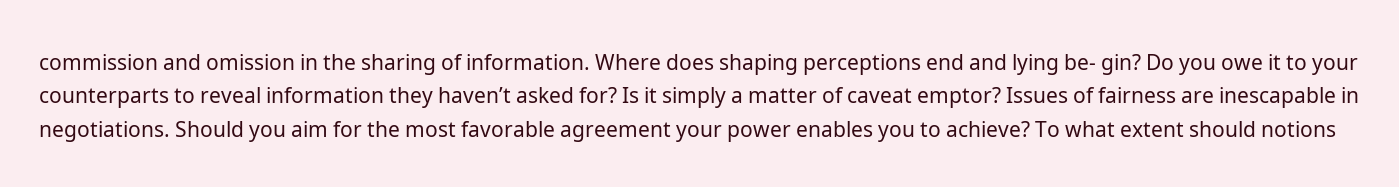commission and omission in the sharing of information. Where does shaping perceptions end and lying be- gin? Do you owe it to your counterparts to reveal information they haven’t asked for? Is it simply a matter of caveat emptor? Issues of fairness are inescapable in negotiations. Should you aim for the most favorable agreement your power enables you to achieve? To what extent should notions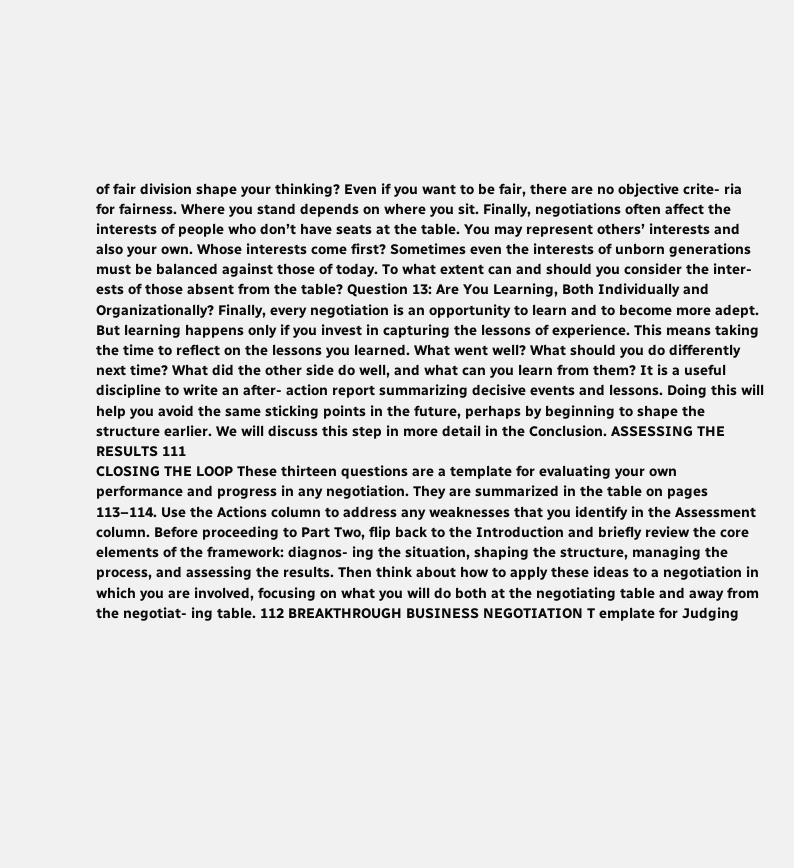of fair division shape your thinking? Even if you want to be fair, there are no objective crite- ria for fairness. Where you stand depends on where you sit. Finally, negotiations often affect the interests of people who don’t have seats at the table. You may represent others’ interests and also your own. Whose interests come first? Sometimes even the interests of unborn generations must be balanced against those of today. To what extent can and should you consider the inter- ests of those absent from the table? Question 13: Are You Learning, Both Individually and Organizationally? Finally, every negotiation is an opportunity to learn and to become more adept. But learning happens only if you invest in capturing the lessons of experience. This means taking the time to reflect on the lessons you learned. What went well? What should you do differently next time? What did the other side do well, and what can you learn from them? It is a useful discipline to write an after- action report summarizing decisive events and lessons. Doing this will help you avoid the same sticking points in the future, perhaps by beginning to shape the structure earlier. We will discuss this step in more detail in the Conclusion. ASSESSING THE RESULTS 111
CLOSING THE LOOP These thirteen questions are a template for evaluating your own performance and progress in any negotiation. They are summarized in the table on pages 113–114. Use the Actions column to address any weaknesses that you identify in the Assessment column. Before proceeding to Part Two, flip back to the Introduction and briefly review the core elements of the framework: diagnos- ing the situation, shaping the structure, managing the process, and assessing the results. Then think about how to apply these ideas to a negotiation in which you are involved, focusing on what you will do both at the negotiating table and away from the negotiat- ing table. 112 BREAKTHROUGH BUSINESS NEGOTIATION T emplate for Judging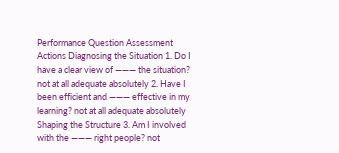Performance Question Assessment Actions Diagnosing the Situation 1. Do I have a clear view of ——— the situation? not at all adequate absolutely 2. Have I been efficient and ——— effective in my learning? not at all adequate absolutely Shaping the Structure 3. Am I involved with the ——— right people? not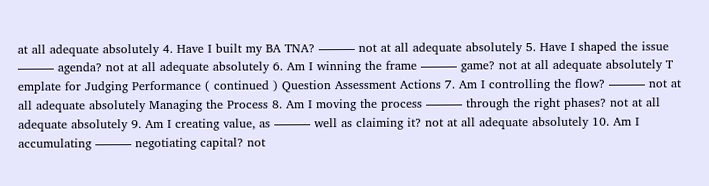at all adequate absolutely 4. Have I built my BA TNA? ——— not at all adequate absolutely 5. Have I shaped the issue ——— agenda? not at all adequate absolutely 6. Am I winning the frame ——— game? not at all adequate absolutely T emplate for Judging Performance ( continued ) Question Assessment Actions 7. Am I controlling the flow? ——— not at all adequate absolutely Managing the Process 8. Am I moving the process ——— through the right phases? not at all adequate absolutely 9. Am I creating value, as ——— well as claiming it? not at all adequate absolutely 10. Am I accumulating ——— negotiating capital? not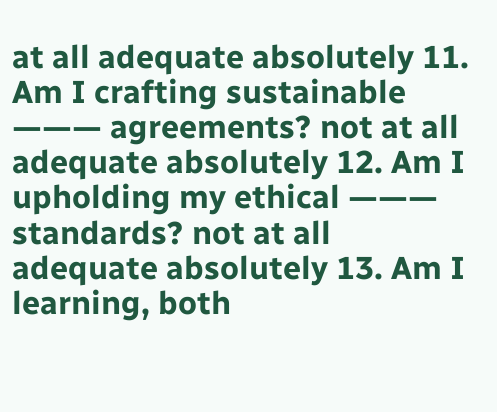at all adequate absolutely 11. Am I crafting sustainable ——— agreements? not at all adequate absolutely 12. Am I upholding my ethical ——— standards? not at all adequate absolutely 13. Am I learning, both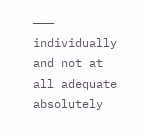——— individually and not at all adequate absolutely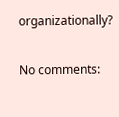organizationally?

No comments: